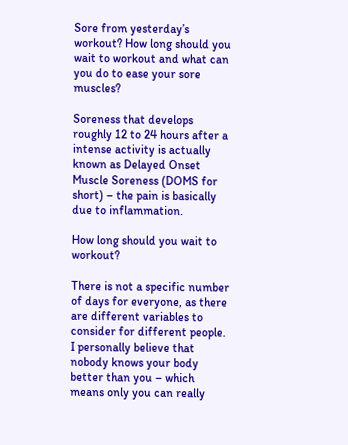Sore from yesterday’s workout? How long should you wait to workout and what can you do to ease your sore muscles?

Soreness that develops roughly 12 to 24 hours after a intense activity is actually known as Delayed Onset Muscle Soreness (DOMS for short) – the pain is basically due to inflammation.

How long should you wait to workout?

There is not a specific number of days for everyone, as there are different variables to consider for different people. I personally believe that nobody knows your body better than you – which means only you can really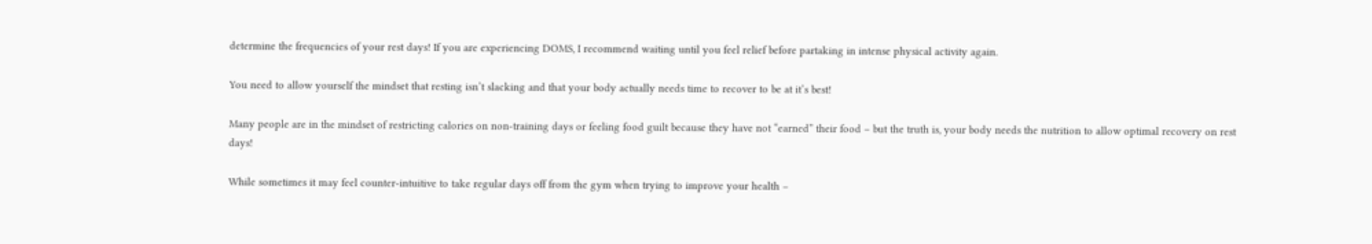determine the frequencies of your rest days! If you are experiencing DOMS, I recommend waiting until you feel relief before partaking in intense physical activity again.

You need to allow yourself the mindset that resting isn’t slacking and that your body actually needs time to recover to be at it’s best!

Many people are in the mindset of restricting calories on non-training days or feeling food guilt because they have not “earned” their food – but the truth is, your body needs the nutrition to allow optimal recovery on rest days!

While sometimes it may feel counter-intuitive to take regular days off from the gym when trying to improve your health –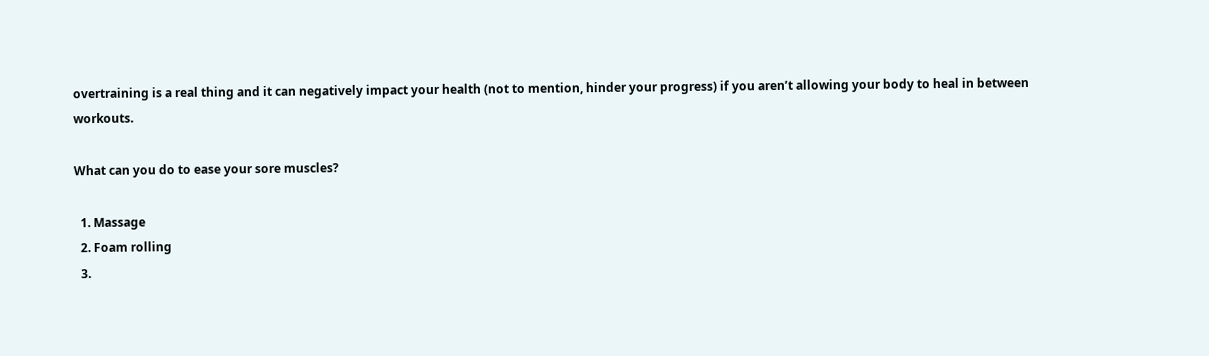overtraining is a real thing and it can negatively impact your health (not to mention, hinder your progress) if you aren’t allowing your body to heal in between workouts.

What can you do to ease your sore muscles?

  1. Massage
  2. Foam rolling
  3.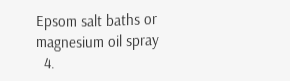Epsom salt baths or magnesium oil spray
  4.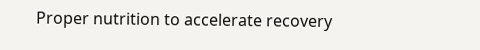Proper nutrition to accelerate recovery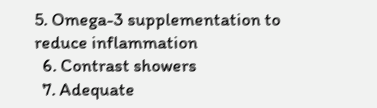5. Omega-3 supplementation to reduce inflammation
  6. Contrast showers
  7. Adequate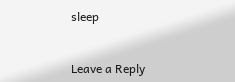sleep


Leave a Reply